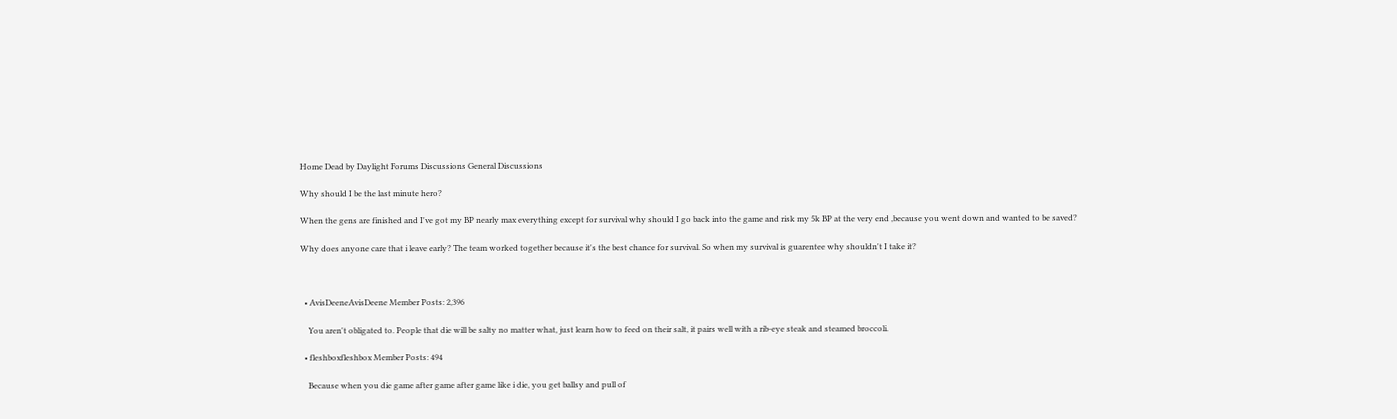Home Dead by Daylight Forums Discussions General Discussions

Why should I be the last minute hero?

When the gens are finished and I've got my BP nearly max everything except for survival why should I go back into the game and risk my 5k BP at the very end ,because you went down and wanted to be saved?

Why does anyone care that i leave early? The team worked together because it's the best chance for survival. So when my survival is guarentee why shouldn't I take it?



  • AvisDeeneAvisDeene Member Posts: 2,396

    You aren't obligated to. People that die will be salty no matter what, just learn how to feed on their salt, it pairs well with a rib-eye steak and steamed broccoli.

  • fleshboxfleshbox Member Posts: 494

    Because when you die game after game after game like i die, you get ballsy and pull of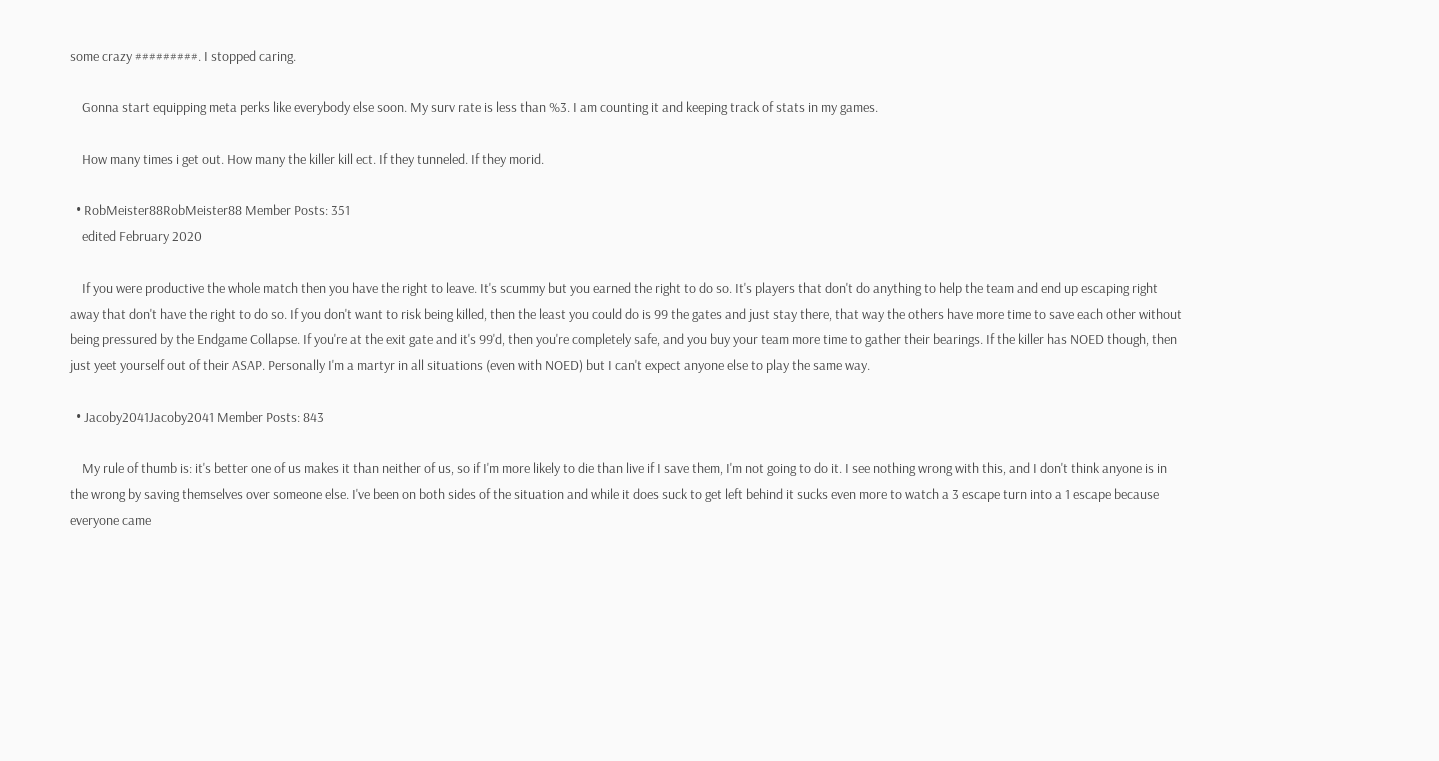some crazy #########. I stopped caring.

    Gonna start equipping meta perks like everybody else soon. My surv rate is less than %3. I am counting it and keeping track of stats in my games.

    How many times i get out. How many the killer kill ect. If they tunneled. If they morid.

  • RobMeister88RobMeister88 Member Posts: 351
    edited February 2020

    If you were productive the whole match then you have the right to leave. It's scummy but you earned the right to do so. It's players that don't do anything to help the team and end up escaping right away that don't have the right to do so. If you don't want to risk being killed, then the least you could do is 99 the gates and just stay there, that way the others have more time to save each other without being pressured by the Endgame Collapse. If you're at the exit gate and it's 99'd, then you're completely safe, and you buy your team more time to gather their bearings. If the killer has NOED though, then just yeet yourself out of their ASAP. Personally I'm a martyr in all situations (even with NOED) but I can't expect anyone else to play the same way.

  • Jacoby2041Jacoby2041 Member Posts: 843

    My rule of thumb is: it's better one of us makes it than neither of us, so if I'm more likely to die than live if I save them, I'm not going to do it. I see nothing wrong with this, and I don't think anyone is in the wrong by saving themselves over someone else. I've been on both sides of the situation and while it does suck to get left behind it sucks even more to watch a 3 escape turn into a 1 escape because everyone came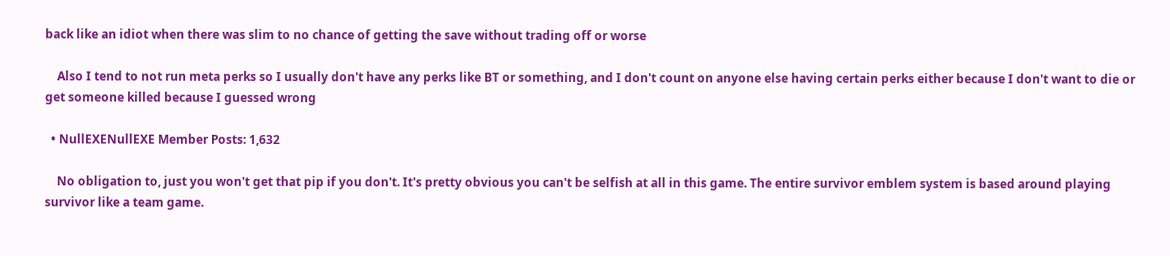back like an idiot when there was slim to no chance of getting the save without trading off or worse

    Also I tend to not run meta perks so I usually don't have any perks like BT or something, and I don't count on anyone else having certain perks either because I don't want to die or get someone killed because I guessed wrong

  • NullEXENullEXE Member Posts: 1,632

    No obligation to, just you won't get that pip if you don't. It's pretty obvious you can't be selfish at all in this game. The entire survivor emblem system is based around playing survivor like a team game.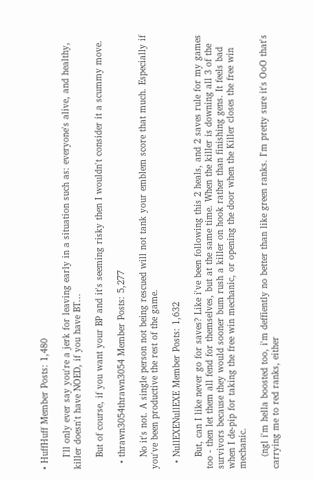• HuffHuff Member Posts: 1,480

    I'll only ever say you're a jerk for leaving early in a situation such as: everyone's alive, and healthy, killer doesn't have NOED, if you have BT...

    But of course, if you want your BP and it's seeming risky then I wouldn't consider it a scummy move.

  • thrawn3054thrawn3054 Member Posts: 5,277

    No it's not. A single person not being rescued will not tank your emblem score that much. Especially if you've been productive the rest of the game.

  • NullEXENullEXE Member Posts: 1,632

    But, can I like never go for saves? Like i've been following this 2 heals, and 2 saves rule for my games too - then let them all fend for themselves, but at the same time. When the killer is downing all 3 of the survivors because they would sooner bum rush a killer on hook rather than finishing gens. It feels bad when I de-pip for taking the free win mechanic, or opening the door when the Killer closes the free win mechanic.

    (ngl i'm hella boosted too, i'm deffiently no better than like green ranks. I'm pretty sure it's OoO that's carrying me to red ranks, either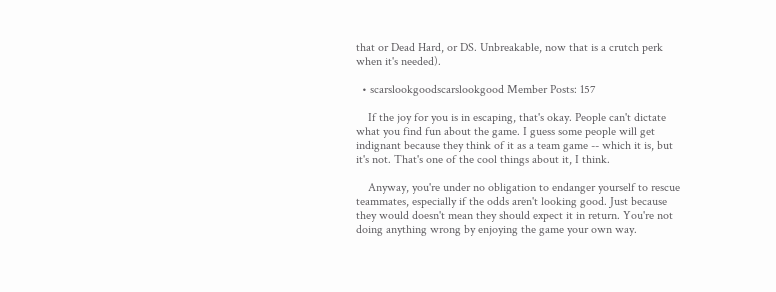that or Dead Hard, or DS. Unbreakable, now that is a crutch perk when it's needed).

  • scarslookgoodscarslookgood Member Posts: 157

    If the joy for you is in escaping, that's okay. People can't dictate what you find fun about the game. I guess some people will get indignant because they think of it as a team game -- which it is, but it's not. That's one of the cool things about it, I think.

    Anyway, you're under no obligation to endanger yourself to rescue teammates, especially if the odds aren't looking good. Just because they would doesn't mean they should expect it in return. You're not doing anything wrong by enjoying the game your own way.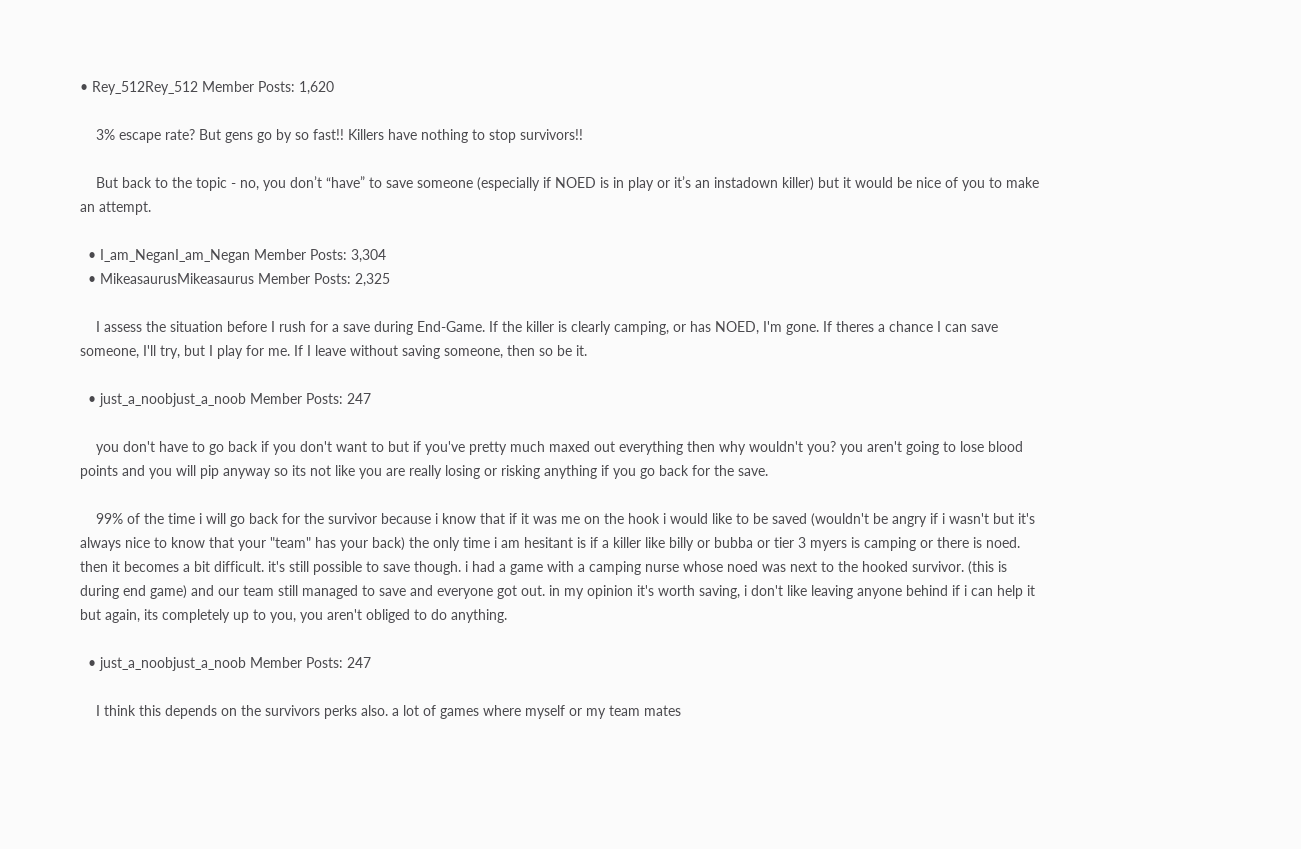• Rey_512Rey_512 Member Posts: 1,620

    3% escape rate? But gens go by so fast!! Killers have nothing to stop survivors!!

    But back to the topic - no, you don’t “have” to save someone (especially if NOED is in play or it’s an instadown killer) but it would be nice of you to make an attempt.

  • I_am_NeganI_am_Negan Member Posts: 3,304
  • MikeasaurusMikeasaurus Member Posts: 2,325

    I assess the situation before I rush for a save during End-Game. If the killer is clearly camping, or has NOED, I'm gone. If theres a chance I can save someone, I'll try, but I play for me. If I leave without saving someone, then so be it.

  • just_a_noobjust_a_noob Member Posts: 247

    you don't have to go back if you don't want to but if you've pretty much maxed out everything then why wouldn't you? you aren't going to lose blood points and you will pip anyway so its not like you are really losing or risking anything if you go back for the save.

    99% of the time i will go back for the survivor because i know that if it was me on the hook i would like to be saved (wouldn't be angry if i wasn't but it's always nice to know that your "team" has your back) the only time i am hesitant is if a killer like billy or bubba or tier 3 myers is camping or there is noed. then it becomes a bit difficult. it's still possible to save though. i had a game with a camping nurse whose noed was next to the hooked survivor. (this is during end game) and our team still managed to save and everyone got out. in my opinion it's worth saving, i don't like leaving anyone behind if i can help it but again, its completely up to you, you aren't obliged to do anything.

  • just_a_noobjust_a_noob Member Posts: 247

    I think this depends on the survivors perks also. a lot of games where myself or my team mates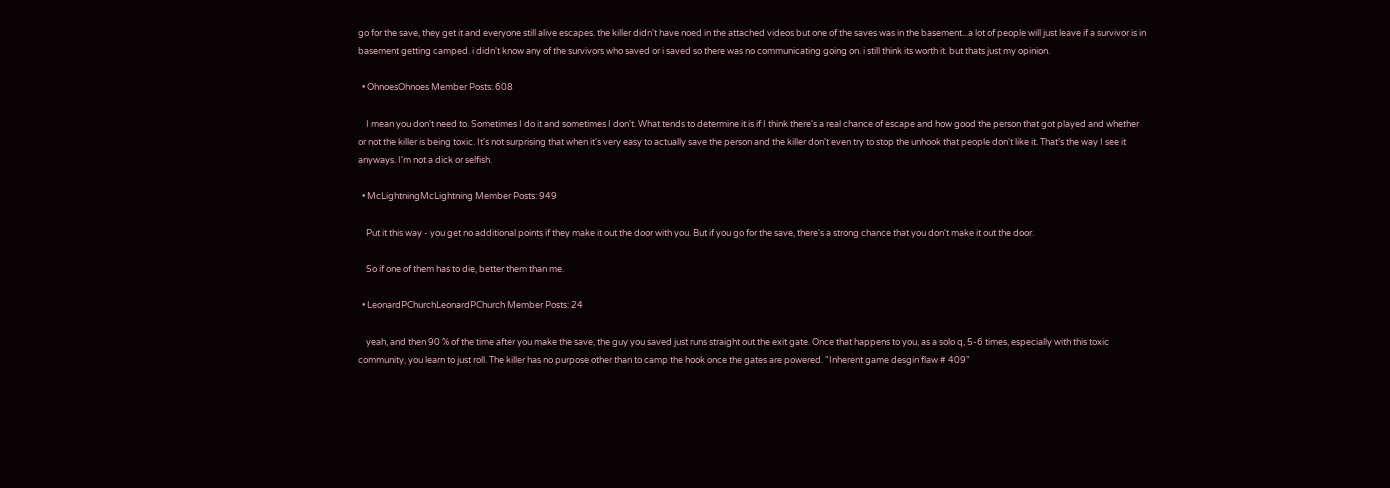go for the save, they get it and everyone still alive escapes. the killer didn't have noed in the attached videos but one of the saves was in the basement...a lot of people will just leave if a survivor is in basement getting camped. i didn't know any of the survivors who saved or i saved so there was no communicating going on. i still think its worth it. but thats just my opinion.

  • OhnoesOhnoes Member Posts: 608

    I mean you don't need to. Sometimes I do it and sometimes I don't. What tends to determine it is if I think there's a real chance of escape and how good the person that got played and whether or not the killer is being toxic. It's not surprising that when it's very easy to actually save the person and the killer don't even try to stop the unhook that people don't like it. That's the way I see it anyways. I'm not a dick or selfish.

  • McLightningMcLightning Member Posts: 949

    Put it this way - you get no additional points if they make it out the door with you. But if you go for the save, there's a strong chance that you don't make it out the door.

    So if one of them has to die, better them than me.

  • LeonardPChurchLeonardPChurch Member Posts: 24

    yeah, and then 90 % of the time after you make the save, the guy you saved just runs straight out the exit gate. Once that happens to you, as a solo q, 5-6 times, especially with this toxic community, you learn to just roll. The killer has no purpose other than to camp the hook once the gates are powered. "Inherent game desgin flaw # 409"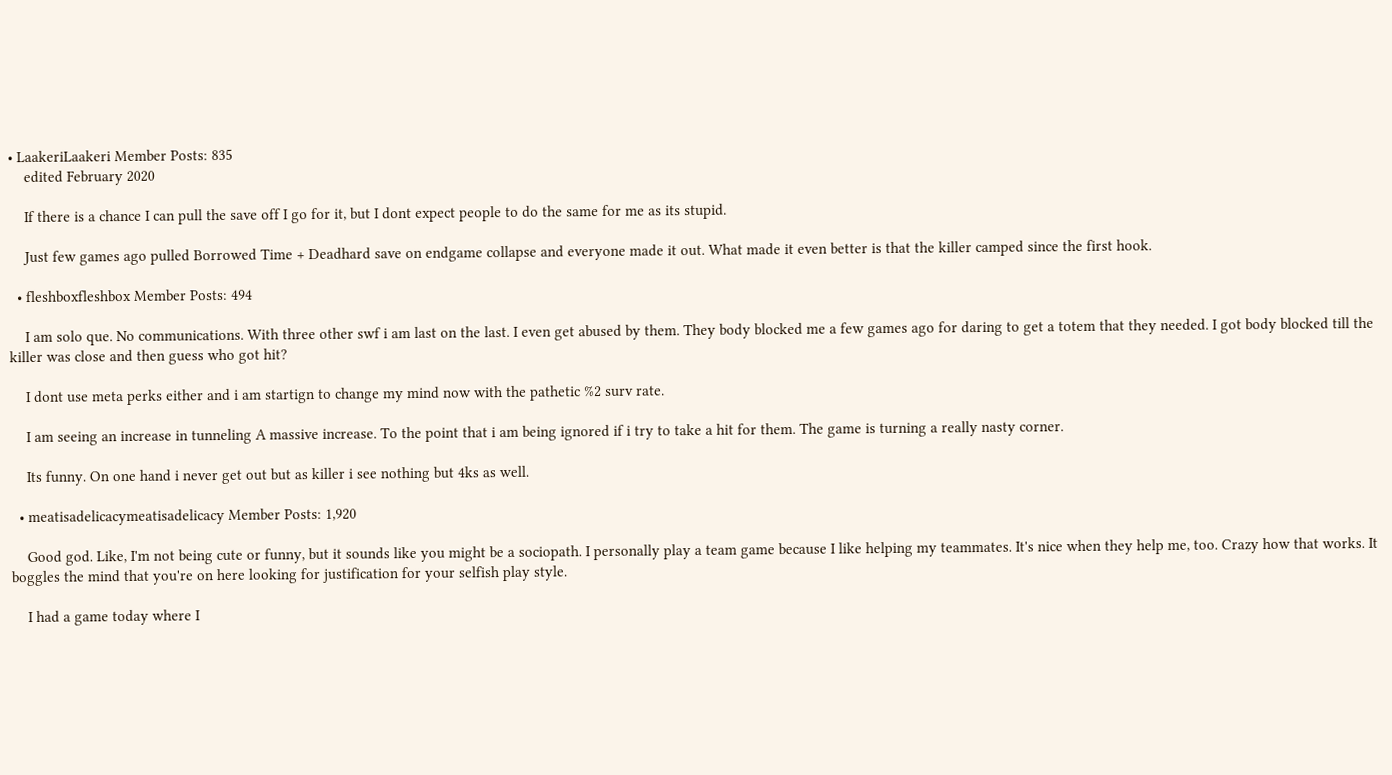• LaakeriLaakeri Member Posts: 835
    edited February 2020

    If there is a chance I can pull the save off I go for it, but I dont expect people to do the same for me as its stupid.

    Just few games ago pulled Borrowed Time + Deadhard save on endgame collapse and everyone made it out. What made it even better is that the killer camped since the first hook.

  • fleshboxfleshbox Member Posts: 494

    I am solo que. No communications. With three other swf i am last on the last. I even get abused by them. They body blocked me a few games ago for daring to get a totem that they needed. I got body blocked till the killer was close and then guess who got hit?

    I dont use meta perks either and i am startign to change my mind now with the pathetic %2 surv rate.

    I am seeing an increase in tunneling A massive increase. To the point that i am being ignored if i try to take a hit for them. The game is turning a really nasty corner.

    Its funny. On one hand i never get out but as killer i see nothing but 4ks as well.

  • meatisadelicacymeatisadelicacy Member Posts: 1,920

    Good god. Like, I'm not being cute or funny, but it sounds like you might be a sociopath. I personally play a team game because I like helping my teammates. It's nice when they help me, too. Crazy how that works. It boggles the mind that you're on here looking for justification for your selfish play style.

    I had a game today where I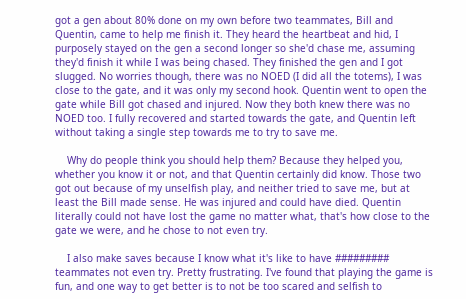got a gen about 80% done on my own before two teammates, Bill and Quentin, came to help me finish it. They heard the heartbeat and hid, I purposely stayed on the gen a second longer so she'd chase me, assuming they'd finish it while I was being chased. They finished the gen and I got slugged. No worries though, there was no NOED (I did all the totems), I was close to the gate, and it was only my second hook. Quentin went to open the gate while Bill got chased and injured. Now they both knew there was no NOED too. I fully recovered and started towards the gate, and Quentin left without taking a single step towards me to try to save me.

    Why do people think you should help them? Because they helped you, whether you know it or not, and that Quentin certainly did know. Those two got out because of my unselfish play, and neither tried to save me, but at least the Bill made sense. He was injured and could have died. Quentin literally could not have lost the game no matter what, that's how close to the gate we were, and he chose to not even try.

    I also make saves because I know what it's like to have ######### teammates not even try. Pretty frustrating. I've found that playing the game is fun, and one way to get better is to not be too scared and selfish to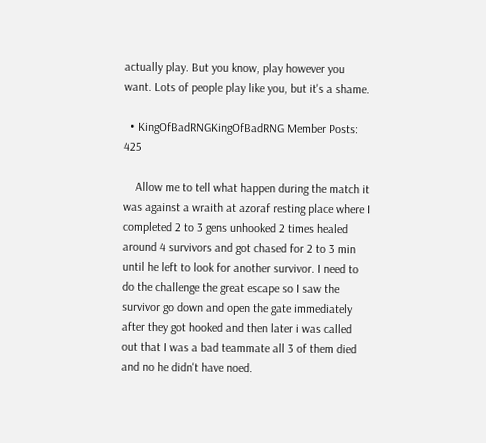actually play. But you know, play however you want. Lots of people play like you, but it's a shame.

  • KingOfBadRNGKingOfBadRNG Member Posts: 425

    Allow me to tell what happen during the match it was against a wraith at azoraf resting place where I completed 2 to 3 gens unhooked 2 times healed around 4 survivors and got chased for 2 to 3 min until he left to look for another survivor. I need to do the challenge the great escape so I saw the survivor go down and open the gate immediately after they got hooked and then later i was called out that I was a bad teammate all 3 of them died and no he didn't have noed.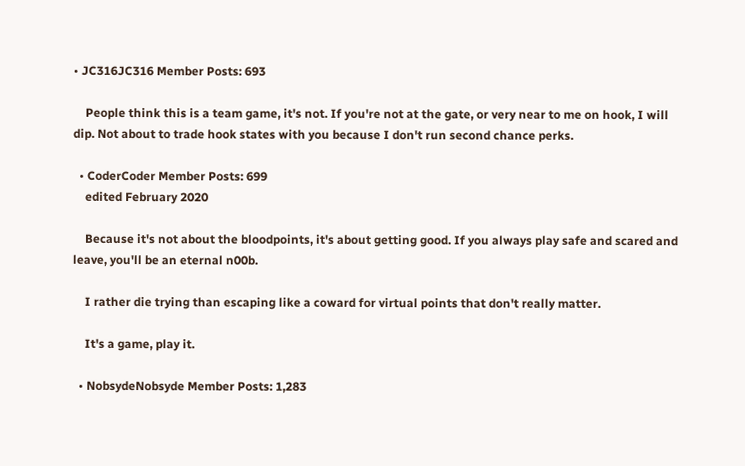• JC316JC316 Member Posts: 693

    People think this is a team game, it's not. If you're not at the gate, or very near to me on hook, I will dip. Not about to trade hook states with you because I don't run second chance perks.

  • CoderCoder Member Posts: 699
    edited February 2020

    Because it's not about the bloodpoints, it's about getting good. If you always play safe and scared and leave, you'll be an eternal n00b.

    I rather die trying than escaping like a coward for virtual points that don't really matter.

    It's a game, play it.

  • NobsydeNobsyde Member Posts: 1,283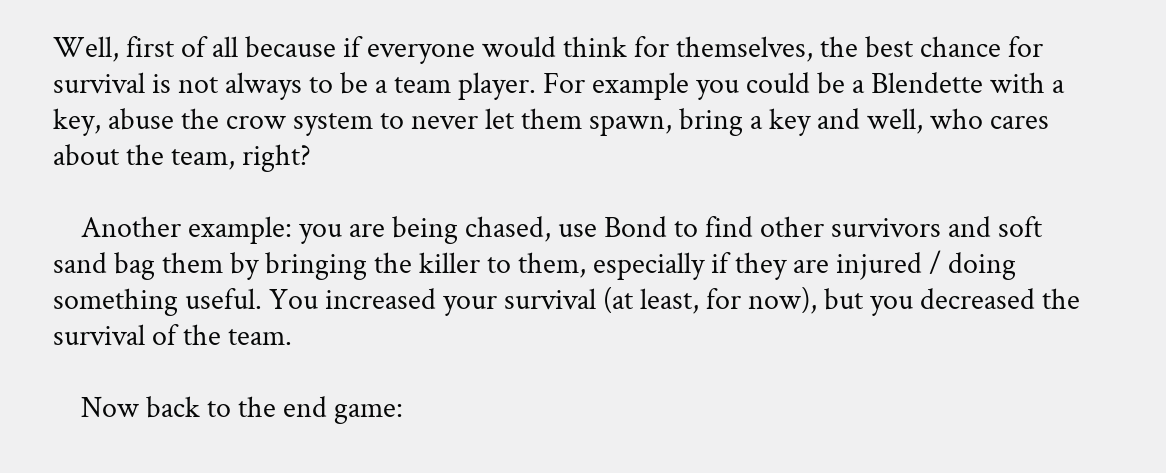Well, first of all because if everyone would think for themselves, the best chance for survival is not always to be a team player. For example you could be a Blendette with a key, abuse the crow system to never let them spawn, bring a key and well, who cares about the team, right?

    Another example: you are being chased, use Bond to find other survivors and soft sand bag them by bringing the killer to them, especially if they are injured / doing something useful. You increased your survival (at least, for now), but you decreased the survival of the team.

    Now back to the end game: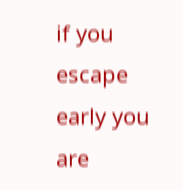if you escape early you are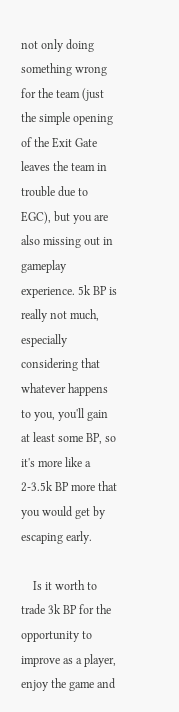not only doing something wrong for the team (just the simple opening of the Exit Gate leaves the team in trouble due to EGC), but you are also missing out in gameplay experience. 5k BP is really not much, especially considering that whatever happens to you, you'll gain at least some BP, so it's more like a 2-3.5k BP more that you would get by escaping early.

    Is it worth to trade 3k BP for the opportunity to improve as a player, enjoy the game and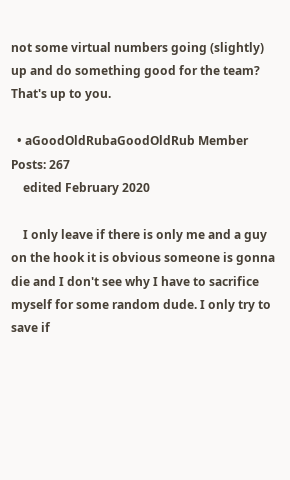not some virtual numbers going (slightly) up and do something good for the team? That's up to you.

  • aGoodOldRubaGoodOldRub Member Posts: 267
    edited February 2020

    I only leave if there is only me and a guy on the hook it is obvious someone is gonna die and I don't see why I have to sacrifice myself for some random dude. I only try to save if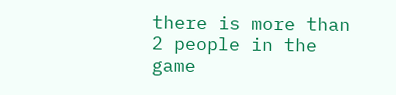there is more than 2 people in the game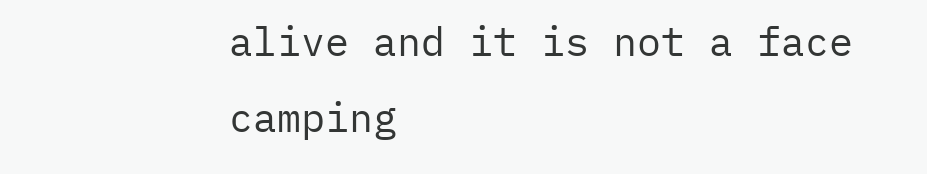alive and it is not a face camping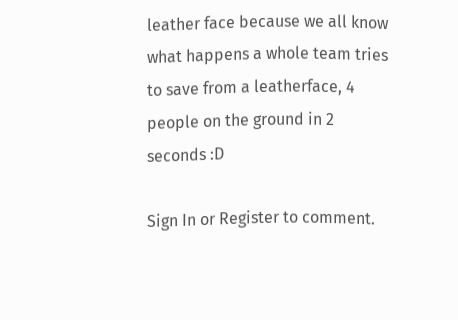leather face because we all know what happens a whole team tries to save from a leatherface, 4 people on the ground in 2 seconds :D

Sign In or Register to comment.